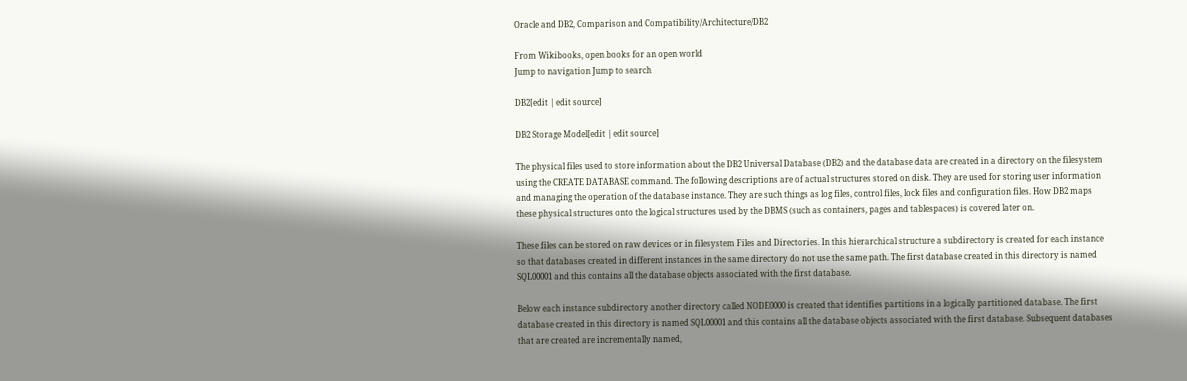Oracle and DB2, Comparison and Compatibility/Architecture/DB2

From Wikibooks, open books for an open world
Jump to navigation Jump to search

DB2[edit | edit source]

DB2 Storage Model[edit | edit source]

The physical files used to store information about the DB2 Universal Database (DB2) and the database data are created in a directory on the filesystem using the CREATE DATABASE command. The following descriptions are of actual structures stored on disk. They are used for storing user information and managing the operation of the database instance. They are such things as log files, control files, lock files and configuration files. How DB2 maps these physical structures onto the logical structures used by the DBMS (such as containers, pages and tablespaces) is covered later on.

These files can be stored on raw devices or in filesystem Files and Directories. In this hierarchical structure a subdirectory is created for each instance so that databases created in different instances in the same directory do not use the same path. The first database created in this directory is named SQL00001 and this contains all the database objects associated with the first database.

Below each instance subdirectory another directory called NODE0000 is created that identifies partitions in a logically partitioned database. The first database created in this directory is named SQL00001 and this contains all the database objects associated with the first database. Subsequent databases that are created are incrementally named,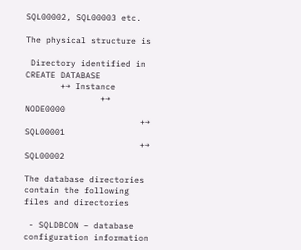SQL00002, SQL00003 etc.

The physical structure is

 Directory identified in CREATE DATABASE
       +→ Instance
               +→ NODE0000
                       +→ SQL00001
                       +→ SQL00002

The database directories contain the following files and directories

 - SQLDBCON – database configuration information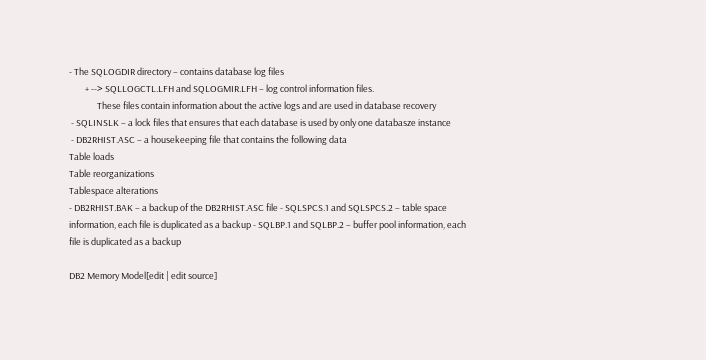- The SQLOGDIR directory – contains database log files
        + --> SQLLOGCTL.LFH and SQLOGMIR.LFH – log control information files.
              These files contain information about the active logs and are used in database recovery
 - SQLINSLK – a lock files that ensures that each database is used by only one databasze instance
 - DB2RHIST.ASC – a housekeeping file that contains the following data
Table loads
Table reorganizations
Tablespace alterations
- DB2RHIST.BAK – a backup of the DB2RHIST.ASC file - SQLSPCS.1 and SQLSPCS.2 – table space information, each file is duplicated as a backup - SQLBP.1 and SQLBP.2 – buffer pool information, each file is duplicated as a backup

DB2 Memory Model[edit | edit source]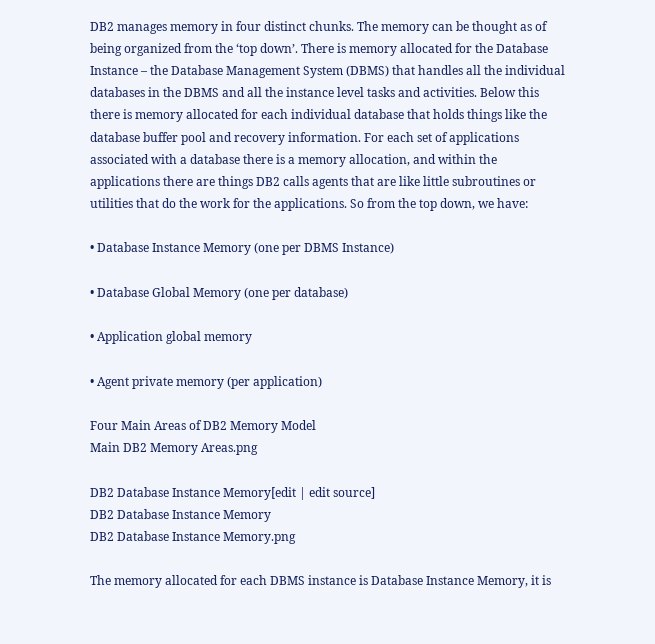DB2 manages memory in four distinct chunks. The memory can be thought as of being organized from the ‘top down’. There is memory allocated for the Database Instance – the Database Management System (DBMS) that handles all the individual databases in the DBMS and all the instance level tasks and activities. Below this there is memory allocated for each individual database that holds things like the database buffer pool and recovery information. For each set of applications associated with a database there is a memory allocation, and within the applications there are things DB2 calls agents that are like little subroutines or utilities that do the work for the applications. So from the top down, we have:

• Database Instance Memory (one per DBMS Instance)

• Database Global Memory (one per database)

• Application global memory

• Agent private memory (per application)

Four Main Areas of DB2 Memory Model
Main DB2 Memory Areas.png

DB2 Database Instance Memory[edit | edit source]
DB2 Database Instance Memory
DB2 Database Instance Memory.png

The memory allocated for each DBMS instance is Database Instance Memory, it is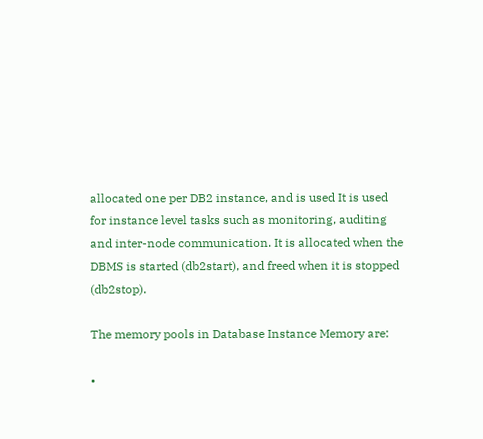allocated one per DB2 instance, and is used It is used for instance level tasks such as monitoring, auditing and inter-node communication. It is allocated when the DBMS is started (db2start), and freed when it is stopped (db2stop).

The memory pools in Database Instance Memory are:

•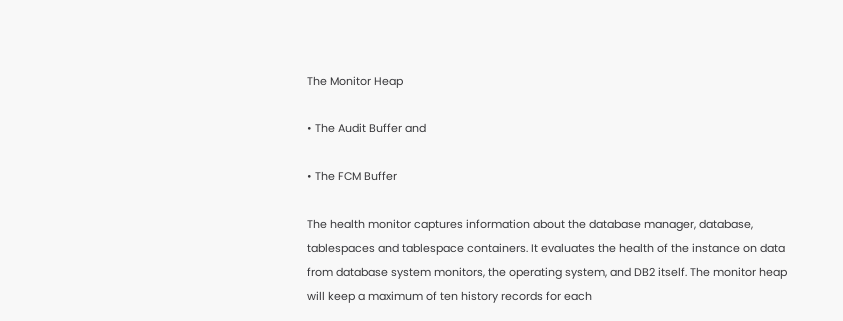The Monitor Heap

• The Audit Buffer and

• The FCM Buffer

The health monitor captures information about the database manager, database, tablespaces and tablespace containers. It evaluates the health of the instance on data from database system monitors, the operating system, and DB2 itself. The monitor heap will keep a maximum of ten history records for each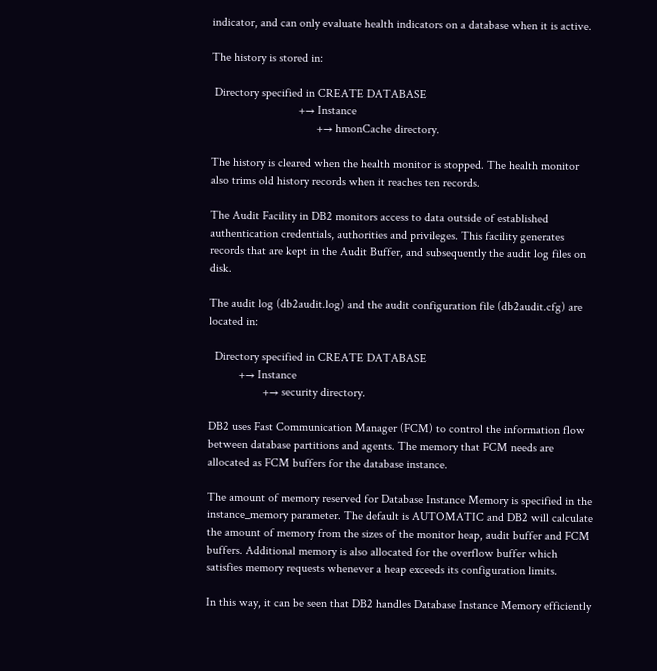indicator, and can only evaluate health indicators on a database when it is active.

The history is stored in:

 Directory specified in CREATE DATABASE
                             +→ Instance
                                   +→ hmonCache directory.

The history is cleared when the health monitor is stopped. The health monitor also trims old history records when it reaches ten records.

The Audit Facility in DB2 monitors access to data outside of established authentication credentials, authorities and privileges. This facility generates records that are kept in the Audit Buffer, and subsequently the audit log files on disk.

The audit log (db2audit.log) and the audit configuration file (db2audit.cfg) are located in:

  Directory specified in CREATE DATABASE
          +→ Instance
                  +→ security directory.

DB2 uses Fast Communication Manager (FCM) to control the information flow between database partitions and agents. The memory that FCM needs are allocated as FCM buffers for the database instance.

The amount of memory reserved for Database Instance Memory is specified in the instance_memory parameter. The default is AUTOMATIC and DB2 will calculate the amount of memory from the sizes of the monitor heap, audit buffer and FCM buffers. Additional memory is also allocated for the overflow buffer which satisfies memory requests whenever a heap exceeds its configuration limits.

In this way, it can be seen that DB2 handles Database Instance Memory efficiently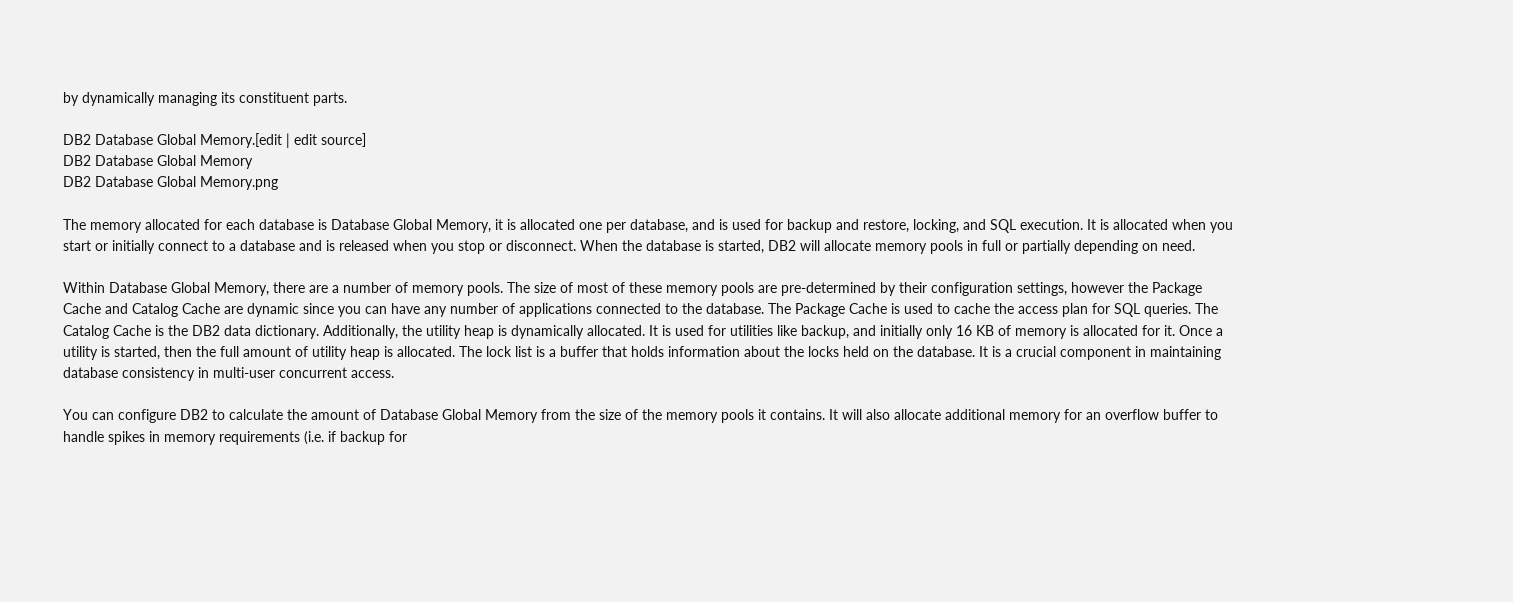by dynamically managing its constituent parts.

DB2 Database Global Memory.[edit | edit source]
DB2 Database Global Memory
DB2 Database Global Memory.png

The memory allocated for each database is Database Global Memory, it is allocated one per database, and is used for backup and restore, locking, and SQL execution. It is allocated when you start or initially connect to a database and is released when you stop or disconnect. When the database is started, DB2 will allocate memory pools in full or partially depending on need.

Within Database Global Memory, there are a number of memory pools. The size of most of these memory pools are pre-determined by their configuration settings, however the Package Cache and Catalog Cache are dynamic since you can have any number of applications connected to the database. The Package Cache is used to cache the access plan for SQL queries. The Catalog Cache is the DB2 data dictionary. Additionally, the utility heap is dynamically allocated. It is used for utilities like backup, and initially only 16 KB of memory is allocated for it. Once a utility is started, then the full amount of utility heap is allocated. The lock list is a buffer that holds information about the locks held on the database. It is a crucial component in maintaining database consistency in multi-user concurrent access.

You can configure DB2 to calculate the amount of Database Global Memory from the size of the memory pools it contains. It will also allocate additional memory for an overflow buffer to handle spikes in memory requirements (i.e. if backup for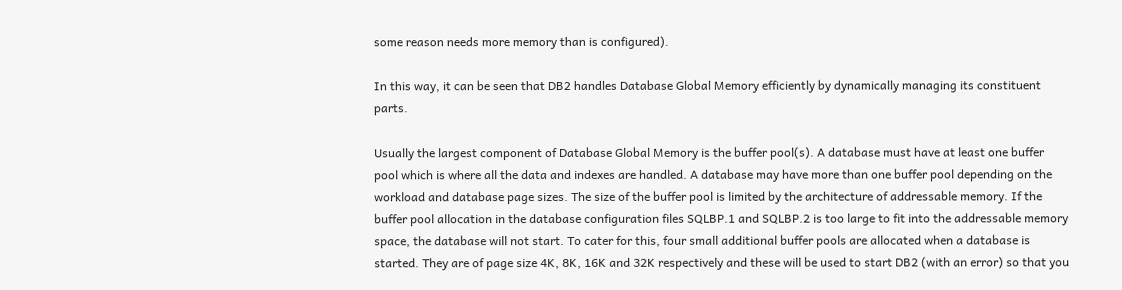some reason needs more memory than is configured).

In this way, it can be seen that DB2 handles Database Global Memory efficiently by dynamically managing its constituent parts.

Usually the largest component of Database Global Memory is the buffer pool(s). A database must have at least one buffer pool which is where all the data and indexes are handled. A database may have more than one buffer pool depending on the workload and database page sizes. The size of the buffer pool is limited by the architecture of addressable memory. If the buffer pool allocation in the database configuration files SQLBP.1 and SQLBP.2 is too large to fit into the addressable memory space, the database will not start. To cater for this, four small additional buffer pools are allocated when a database is started. They are of page size 4K, 8K, 16K and 32K respectively and these will be used to start DB2 (with an error) so that you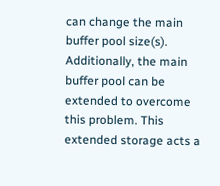can change the main buffer pool size(s). Additionally, the main buffer pool can be extended to overcome this problem. This extended storage acts a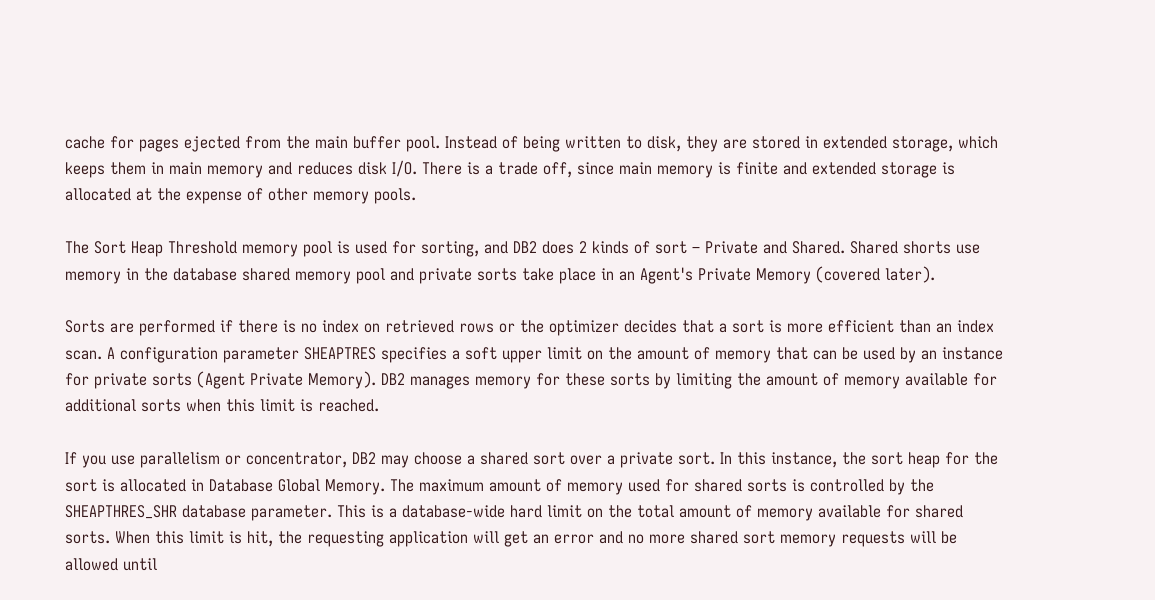cache for pages ejected from the main buffer pool. Instead of being written to disk, they are stored in extended storage, which keeps them in main memory and reduces disk I/O. There is a trade off, since main memory is finite and extended storage is allocated at the expense of other memory pools.

The Sort Heap Threshold memory pool is used for sorting, and DB2 does 2 kinds of sort – Private and Shared. Shared shorts use memory in the database shared memory pool and private sorts take place in an Agent's Private Memory (covered later).

Sorts are performed if there is no index on retrieved rows or the optimizer decides that a sort is more efficient than an index scan. A configuration parameter SHEAPTRES specifies a soft upper limit on the amount of memory that can be used by an instance for private sorts (Agent Private Memory). DB2 manages memory for these sorts by limiting the amount of memory available for additional sorts when this limit is reached.

If you use parallelism or concentrator, DB2 may choose a shared sort over a private sort. In this instance, the sort heap for the sort is allocated in Database Global Memory. The maximum amount of memory used for shared sorts is controlled by the SHEAPTHRES_SHR database parameter. This is a database-wide hard limit on the total amount of memory available for shared sorts. When this limit is hit, the requesting application will get an error and no more shared sort memory requests will be allowed until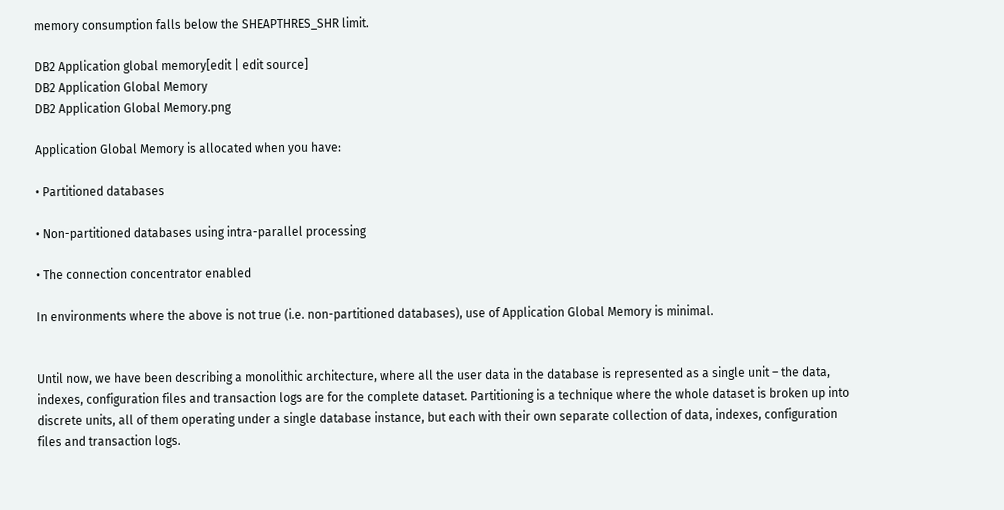memory consumption falls below the SHEAPTHRES_SHR limit.

DB2 Application global memory[edit | edit source]
DB2 Application Global Memory
DB2 Application Global Memory.png

Application Global Memory is allocated when you have:

• Partitioned databases

• Non-partitioned databases using intra-parallel processing

• The connection concentrator enabled

In environments where the above is not true (i.e. non-partitioned databases), use of Application Global Memory is minimal.


Until now, we have been describing a monolithic architecture, where all the user data in the database is represented as a single unit – the data, indexes, configuration files and transaction logs are for the complete dataset. Partitioning is a technique where the whole dataset is broken up into discrete units, all of them operating under a single database instance, but each with their own separate collection of data, indexes, configuration files and transaction logs.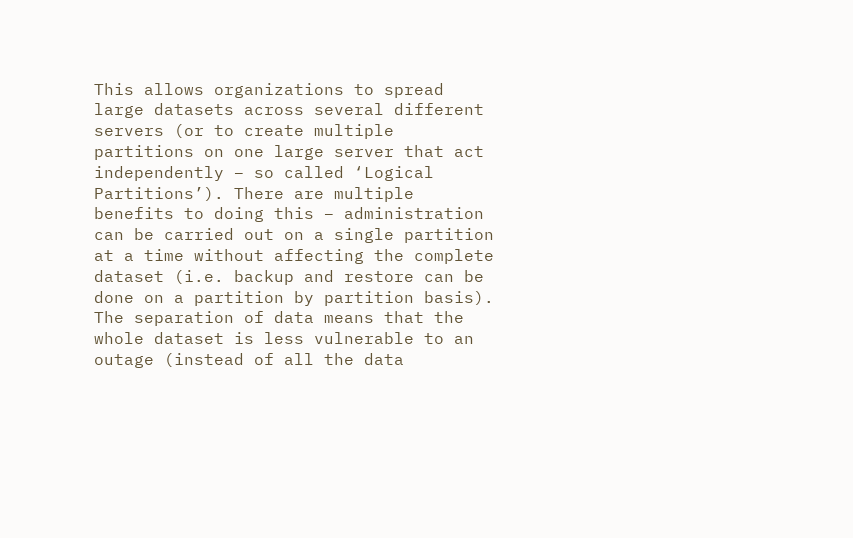This allows organizations to spread large datasets across several different servers (or to create multiple partitions on one large server that act independently – so called ‘Logical Partitions’). There are multiple benefits to doing this – administration can be carried out on a single partition at a time without affecting the complete dataset (i.e. backup and restore can be done on a partition by partition basis). The separation of data means that the whole dataset is less vulnerable to an outage (instead of all the data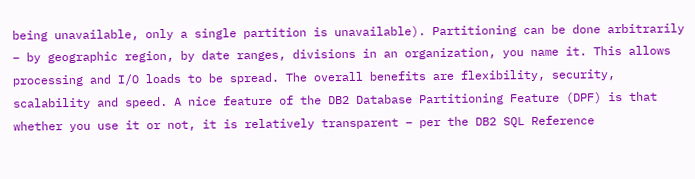being unavailable, only a single partition is unavailable). Partitioning can be done arbitrarily – by geographic region, by date ranges, divisions in an organization, you name it. This allows processing and I/O loads to be spread. The overall benefits are flexibility, security, scalability and speed. A nice feature of the DB2 Database Partitioning Feature (DPF) is that whether you use it or not, it is relatively transparent – per the DB2 SQL Reference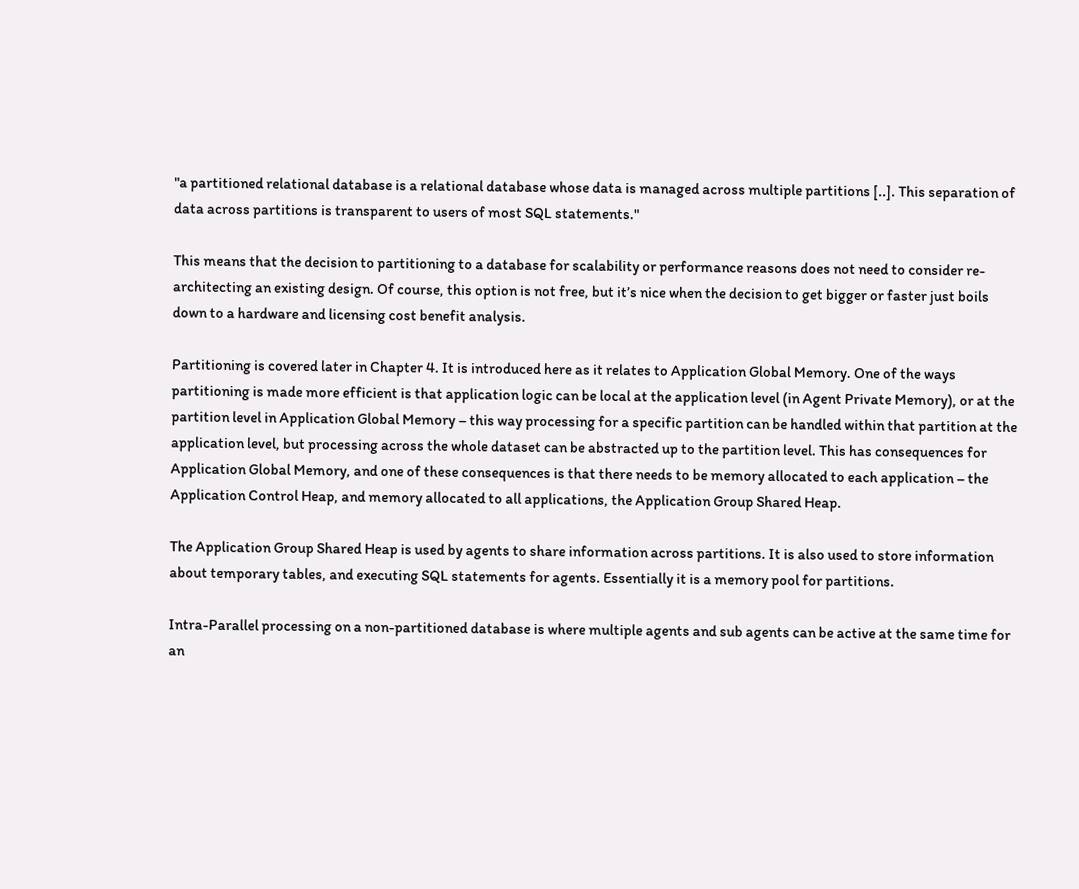"a partitioned relational database is a relational database whose data is managed across multiple partitions [..]. This separation of data across partitions is transparent to users of most SQL statements."

This means that the decision to partitioning to a database for scalability or performance reasons does not need to consider re-architecting an existing design. Of course, this option is not free, but it’s nice when the decision to get bigger or faster just boils down to a hardware and licensing cost benefit analysis.

Partitioning is covered later in Chapter 4. It is introduced here as it relates to Application Global Memory. One of the ways partitioning is made more efficient is that application logic can be local at the application level (in Agent Private Memory), or at the partition level in Application Global Memory – this way processing for a specific partition can be handled within that partition at the application level, but processing across the whole dataset can be abstracted up to the partition level. This has consequences for Application Global Memory, and one of these consequences is that there needs to be memory allocated to each application – the Application Control Heap, and memory allocated to all applications, the Application Group Shared Heap.

The Application Group Shared Heap is used by agents to share information across partitions. It is also used to store information about temporary tables, and executing SQL statements for agents. Essentially it is a memory pool for partitions.

Intra-Parallel processing on a non-partitioned database is where multiple agents and sub agents can be active at the same time for an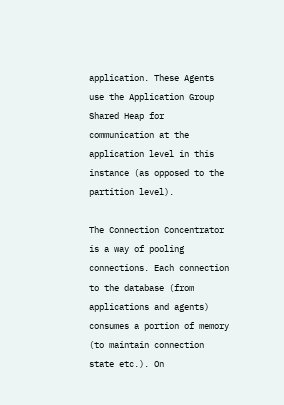application. These Agents use the Application Group Shared Heap for communication at the application level in this instance (as opposed to the partition level).

The Connection Concentrator is a way of pooling connections. Each connection to the database (from applications and agents) consumes a portion of memory (to maintain connection state etc.). On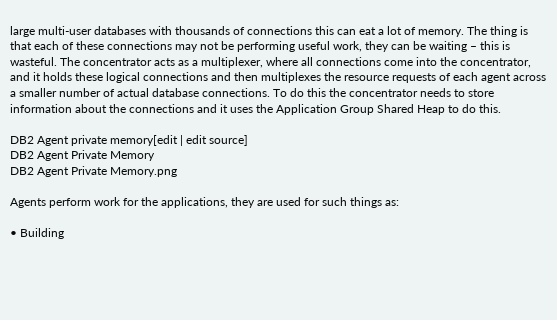large multi-user databases with thousands of connections this can eat a lot of memory. The thing is that each of these connections may not be performing useful work, they can be waiting – this is wasteful. The concentrator acts as a multiplexer, where all connections come into the concentrator, and it holds these logical connections and then multiplexes the resource requests of each agent across a smaller number of actual database connections. To do this the concentrator needs to store information about the connections and it uses the Application Group Shared Heap to do this.

DB2 Agent private memory[edit | edit source]
DB2 Agent Private Memory
DB2 Agent Private Memory.png

Agents perform work for the applications, they are used for such things as:

• Building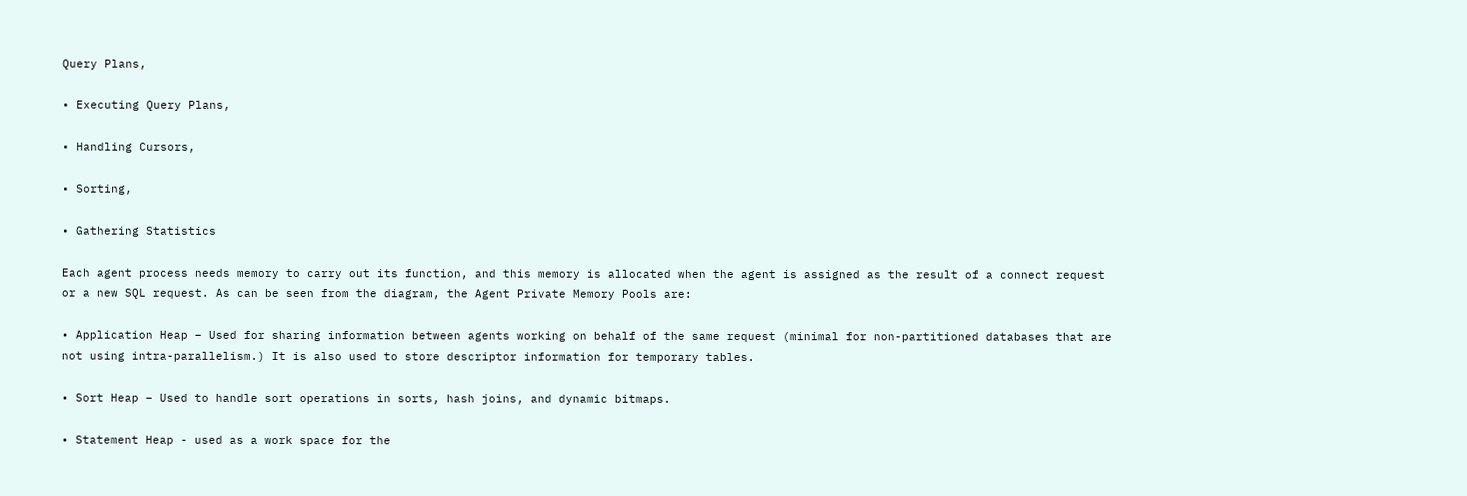Query Plans,

• Executing Query Plans,

• Handling Cursors,

• Sorting,

• Gathering Statistics

Each agent process needs memory to carry out its function, and this memory is allocated when the agent is assigned as the result of a connect request or a new SQL request. As can be seen from the diagram, the Agent Private Memory Pools are:

• Application Heap – Used for sharing information between agents working on behalf of the same request (minimal for non-partitioned databases that are not using intra-parallelism.) It is also used to store descriptor information for temporary tables.

• Sort Heap – Used to handle sort operations in sorts, hash joins, and dynamic bitmaps.

• Statement Heap - used as a work space for the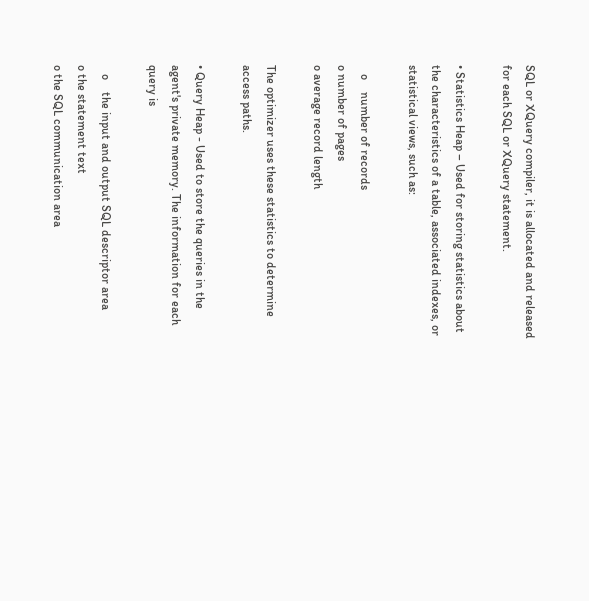SQL or XQuery compiler, it is allocated and released for each SQL or XQuery statement.

• Statistics Heap – Used for storing statistics about the characteristics of a table, associated indexes, or statistical views, such as:

   o    number of records
o number of pages
o average record length

The optimizer uses these statistics to determine access paths.

• Query Heap - Used to store the queries in the agent's private memory. The information for each query is

   o    the input and output SQL descriptor area
o the statement text
o the SQL communication area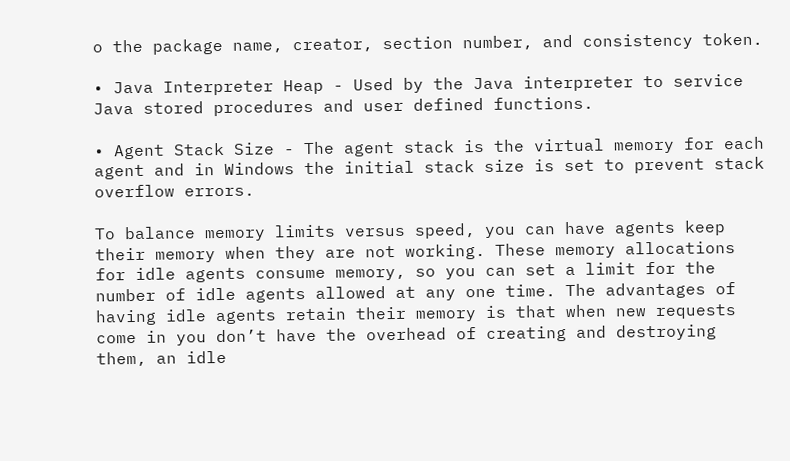o the package name, creator, section number, and consistency token.

• Java Interpreter Heap - Used by the Java interpreter to service Java stored procedures and user defined functions.

• Agent Stack Size - The agent stack is the virtual memory for each agent and in Windows the initial stack size is set to prevent stack overflow errors.

To balance memory limits versus speed, you can have agents keep their memory when they are not working. These memory allocations for idle agents consume memory, so you can set a limit for the number of idle agents allowed at any one time. The advantages of having idle agents retain their memory is that when new requests come in you don’t have the overhead of creating and destroying them, an idle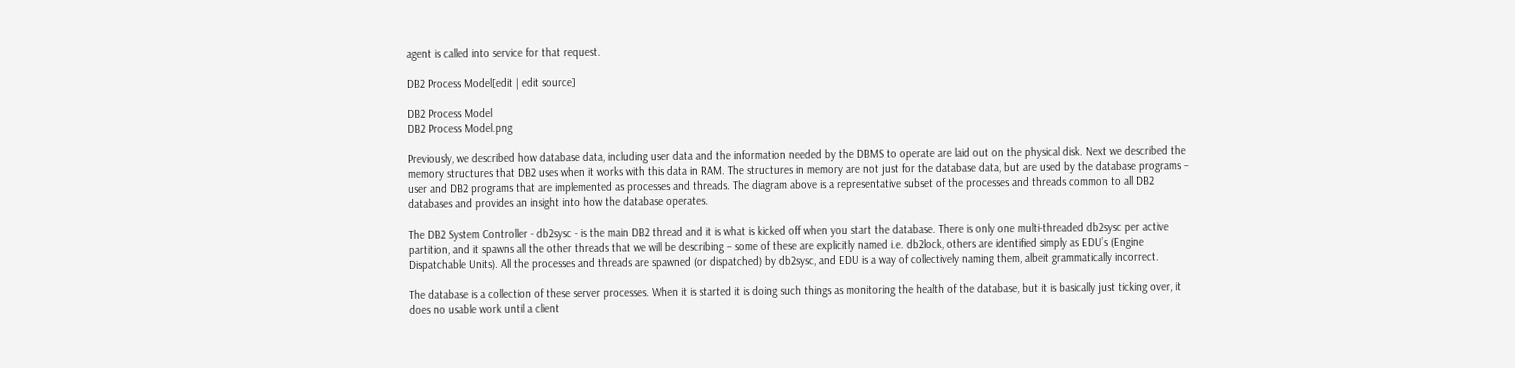agent is called into service for that request.

DB2 Process Model[edit | edit source]

DB2 Process Model
DB2 Process Model.png

Previously, we described how database data, including user data and the information needed by the DBMS to operate are laid out on the physical disk. Next we described the memory structures that DB2 uses when it works with this data in RAM. The structures in memory are not just for the database data, but are used by the database programs – user and DB2 programs that are implemented as processes and threads. The diagram above is a representative subset of the processes and threads common to all DB2 databases and provides an insight into how the database operates.

The DB2 System Controller - db2sysc - is the main DB2 thread and it is what is kicked off when you start the database. There is only one multi-threaded db2sysc per active partition, and it spawns all the other threads that we will be describing – some of these are explicitly named i.e. db2lock, others are identified simply as EDU’s (Engine Dispatchable Units). All the processes and threads are spawned (or dispatched) by db2sysc, and EDU is a way of collectively naming them, albeit grammatically incorrect.

The database is a collection of these server processes. When it is started it is doing such things as monitoring the health of the database, but it is basically just ticking over, it does no usable work until a client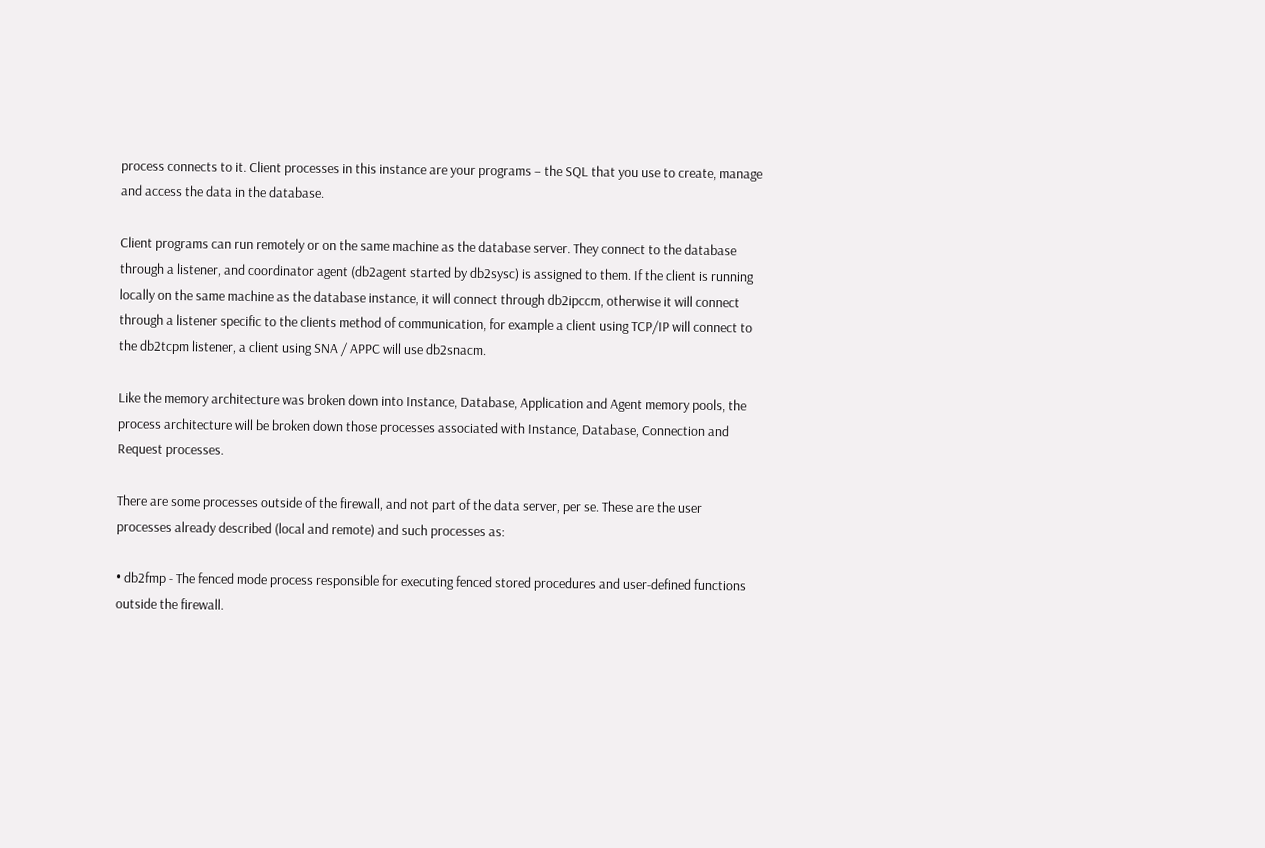process connects to it. Client processes in this instance are your programs – the SQL that you use to create, manage and access the data in the database.

Client programs can run remotely or on the same machine as the database server. They connect to the database through a listener, and coordinator agent (db2agent started by db2sysc) is assigned to them. If the client is running locally on the same machine as the database instance, it will connect through db2ipccm, otherwise it will connect through a listener specific to the clients method of communication, for example a client using TCP/IP will connect to the db2tcpm listener, a client using SNA / APPC will use db2snacm.

Like the memory architecture was broken down into Instance, Database, Application and Agent memory pools, the process architecture will be broken down those processes associated with Instance, Database, Connection and Request processes.

There are some processes outside of the firewall, and not part of the data server, per se. These are the user processes already described (local and remote) and such processes as:

• db2fmp - The fenced mode process responsible for executing fenced stored procedures and user-defined functions outside the firewall.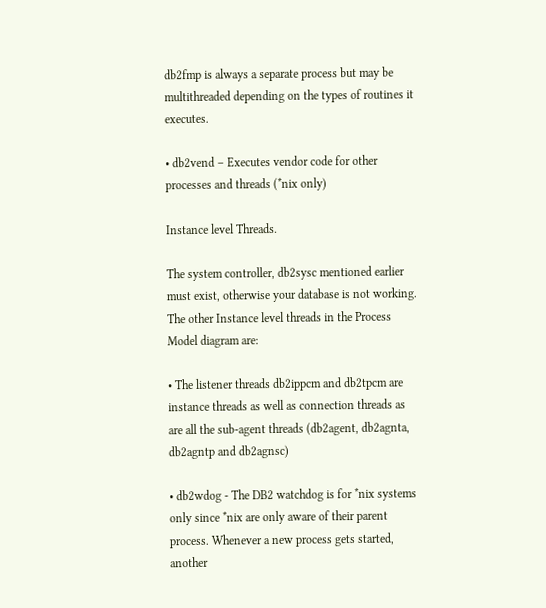db2fmp is always a separate process but may be multithreaded depending on the types of routines it executes.

• db2vend – Executes vendor code for other processes and threads (*nix only)

Instance level Threads.

The system controller, db2sysc mentioned earlier must exist, otherwise your database is not working. The other Instance level threads in the Process Model diagram are:

• The listener threads db2ippcm and db2tpcm are instance threads as well as connection threads as are all the sub-agent threads (db2agent, db2agnta, db2agntp and db2agnsc)

• db2wdog - The DB2 watchdog is for *nix systems only since *nix are only aware of their parent process. Whenever a new process gets started, another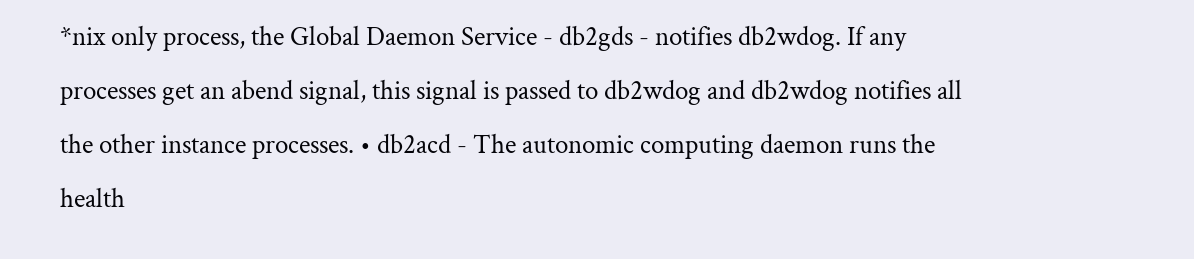*nix only process, the Global Daemon Service - db2gds - notifies db2wdog. If any processes get an abend signal, this signal is passed to db2wdog and db2wdog notifies all the other instance processes. • db2acd - The autonomic computing daemon runs the health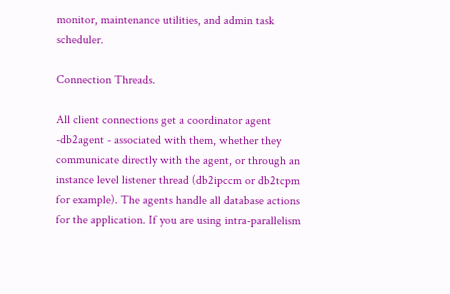monitor, maintenance utilities, and admin task scheduler.

Connection Threads.

All client connections get a coordinator agent -db2agent - associated with them, whether they communicate directly with the agent, or through an instance level listener thread (db2ipccm or db2tcpm for example). The agents handle all database actions for the application. If you are using intra-parallelism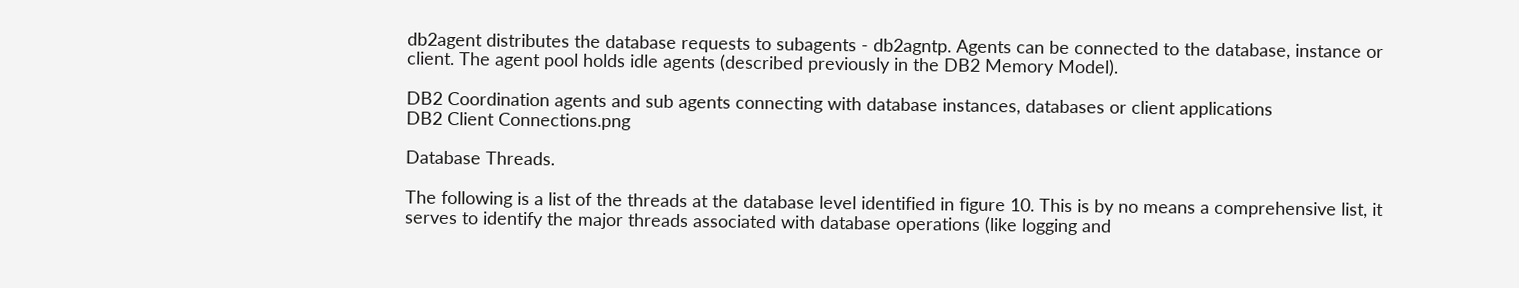db2agent distributes the database requests to subagents - db2agntp. Agents can be connected to the database, instance or client. The agent pool holds idle agents (described previously in the DB2 Memory Model).

DB2 Coordination agents and sub agents connecting with database instances, databases or client applications
DB2 Client Connections.png

Database Threads.

The following is a list of the threads at the database level identified in figure 10. This is by no means a comprehensive list, it serves to identify the major threads associated with database operations (like logging and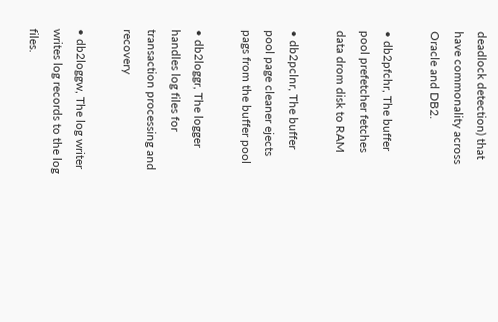deadlock detection) that have commonality across Oracle and DB2.

• db2pfchr, The buffer pool prefetcher fetches data drom disk to RAM

• db2pclnr, The buffer pool page cleaner ejects pags from the buffer pool

• db2loggr, The logger handles log files for transaction processing and recovery

• db2loggw, The log writer writes log records to the log files.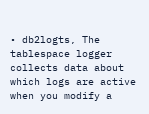• db2logts, The tablespace logger collects data about which logs are active when you modify a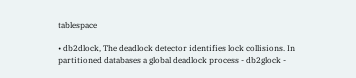tablespace

• db2dlock, The deadlock detector identifies lock collisions. In partitioned databases a global deadlock process - db2glock -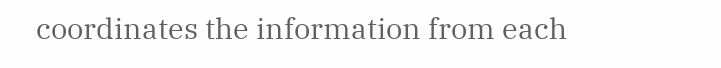coordinates the information from each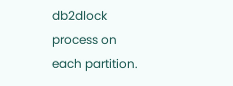db2dlock process on each partition.